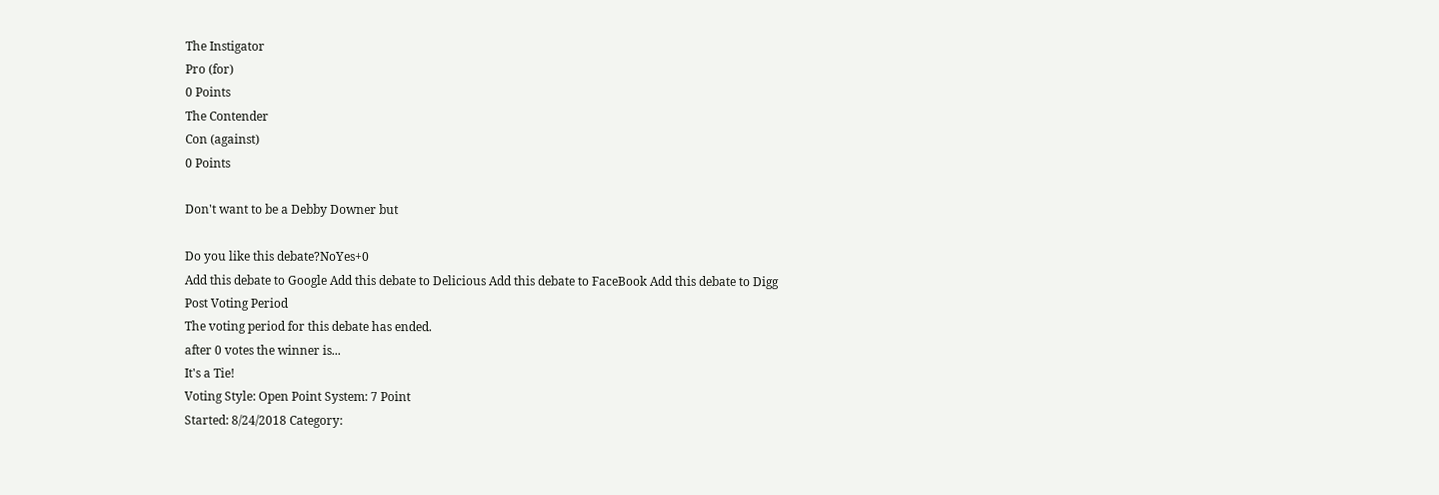The Instigator
Pro (for)
0 Points
The Contender
Con (against)
0 Points

Don't want to be a Debby Downer but

Do you like this debate?NoYes+0
Add this debate to Google Add this debate to Delicious Add this debate to FaceBook Add this debate to Digg
Post Voting Period
The voting period for this debate has ended.
after 0 votes the winner is...
It's a Tie!
Voting Style: Open Point System: 7 Point
Started: 8/24/2018 Category: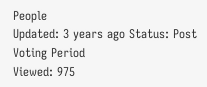People
Updated: 3 years ago Status: Post Voting Period
Viewed: 975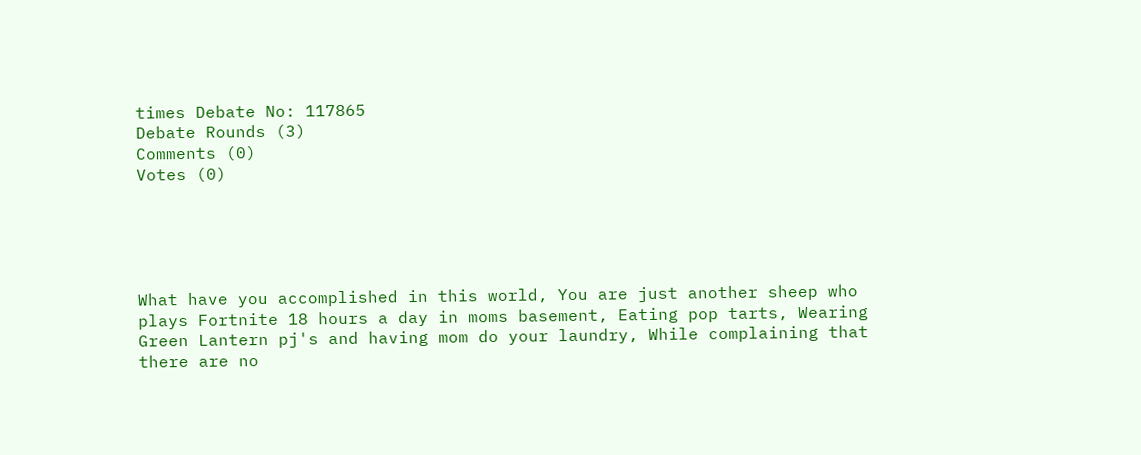times Debate No: 117865
Debate Rounds (3)
Comments (0)
Votes (0)





What have you accomplished in this world, You are just another sheep who plays Fortnite 18 hours a day in moms basement, Eating pop tarts, Wearing Green Lantern pj's and having mom do your laundry, While complaining that there are no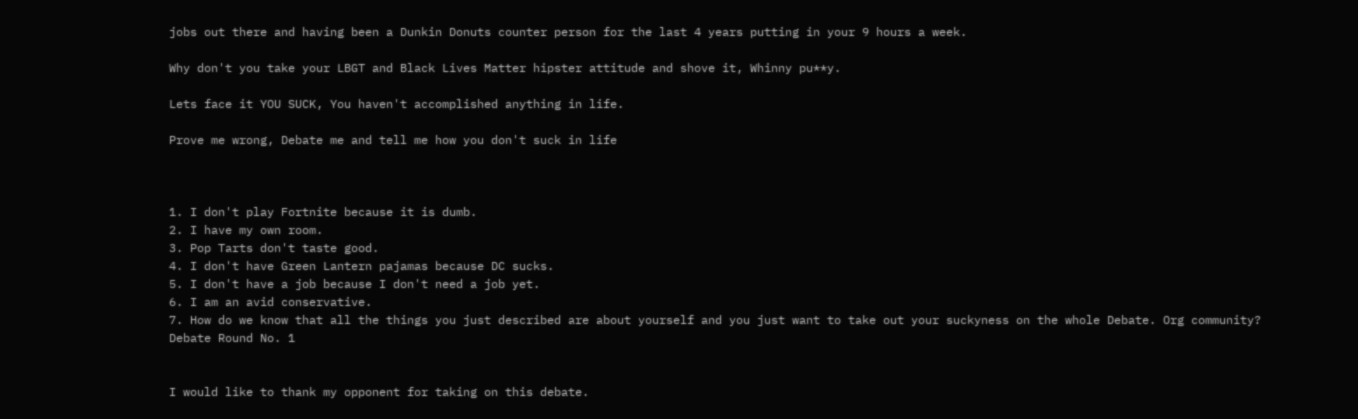jobs out there and having been a Dunkin Donuts counter person for the last 4 years putting in your 9 hours a week.

Why don't you take your LBGT and Black Lives Matter hipster attitude and shove it, Whinny pu**y.

Lets face it YOU SUCK, You haven't accomplished anything in life.

Prove me wrong, Debate me and tell me how you don't suck in life



1. I don't play Fortnite because it is dumb.
2. I have my own room.
3. Pop Tarts don't taste good.
4. I don't have Green Lantern pajamas because DC sucks.
5. I don't have a job because I don't need a job yet.
6. I am an avid conservative.
7. How do we know that all the things you just described are about yourself and you just want to take out your suckyness on the whole Debate. Org community?
Debate Round No. 1


I would like to thank my opponent for taking on this debate.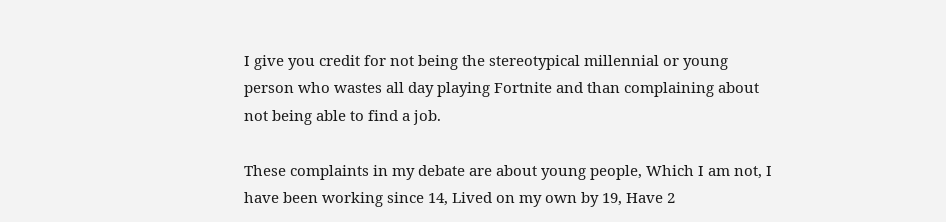I give you credit for not being the stereotypical millennial or young person who wastes all day playing Fortnite and than complaining about not being able to find a job.

These complaints in my debate are about young people, Which I am not, I have been working since 14, Lived on my own by 19, Have 2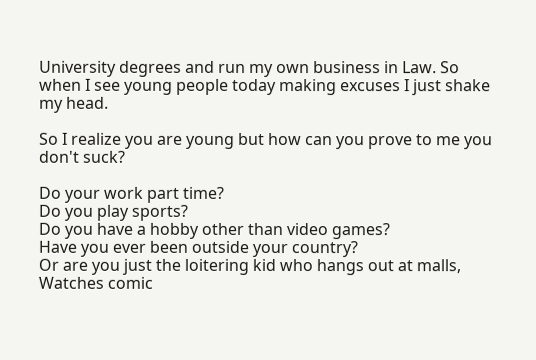University degrees and run my own business in Law. So when I see young people today making excuses I just shake my head.

So I realize you are young but how can you prove to me you don't suck?

Do your work part time?
Do you play sports?
Do you have a hobby other than video games?
Have you ever been outside your country?
Or are you just the loitering kid who hangs out at malls, Watches comic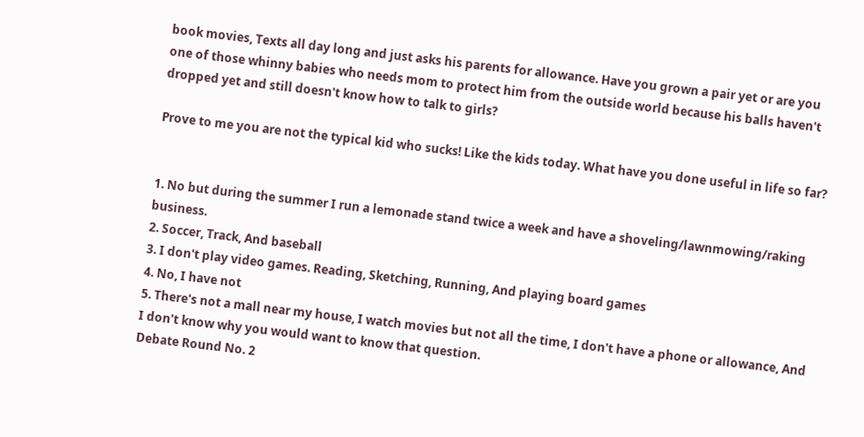book movies, Texts all day long and just asks his parents for allowance. Have you grown a pair yet or are you one of those whinny babies who needs mom to protect him from the outside world because his balls haven't dropped yet and still doesn't know how to talk to girls?

Prove to me you are not the typical kid who sucks! Like the kids today. What have you done useful in life so far?


1. No but during the summer I run a lemonade stand twice a week and have a shoveling/lawnmowing/raking business.
2. Soccer, Track, And baseball
3. I don't play video games. Reading, Sketching, Running, And playing board games
4. No, I have not
5. There's not a mall near my house, I watch movies but not all the time, I don't have a phone or allowance, And I don't know why you would want to know that question.
Debate Round No. 2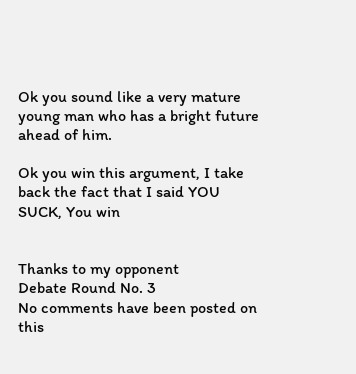Ok you sound like a very mature young man who has a bright future ahead of him.

Ok you win this argument, I take back the fact that I said YOU SUCK, You win


Thanks to my opponent
Debate Round No. 3
No comments have been posted on this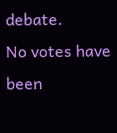debate.
No votes have been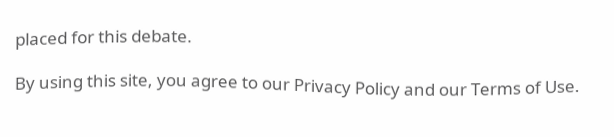placed for this debate.

By using this site, you agree to our Privacy Policy and our Terms of Use.